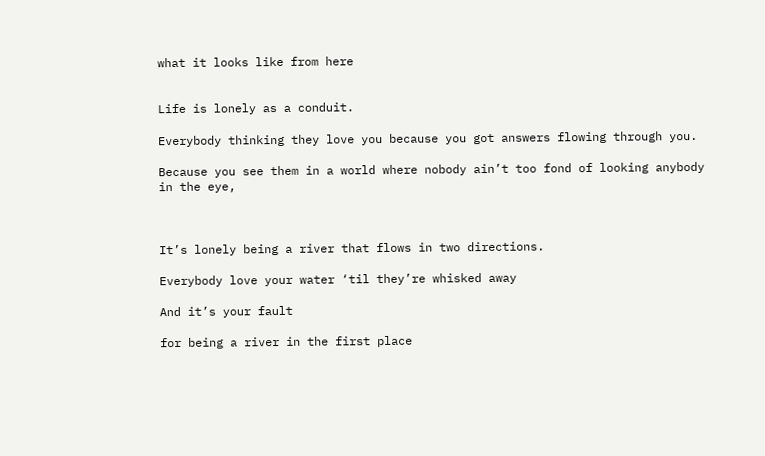what it looks like from here


Life is lonely as a conduit.

Everybody thinking they love you because you got answers flowing through you.

Because you see them in a world where nobody ain’t too fond of looking anybody in the eye,



It’s lonely being a river that flows in two directions.

Everybody love your water ‘til they’re whisked away

And it’s your fault

for being a river in the first place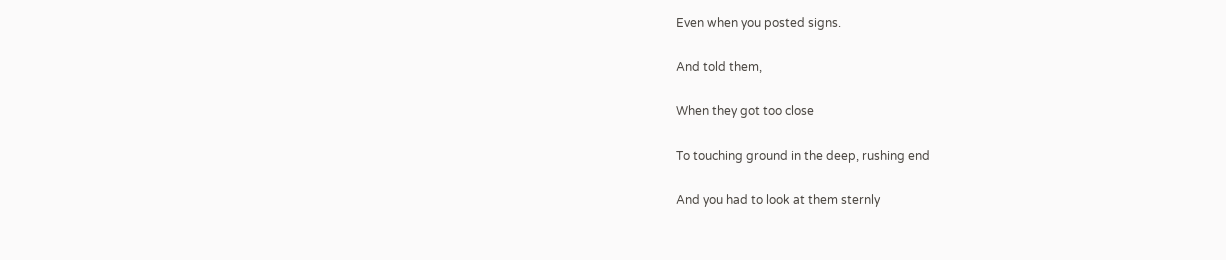Even when you posted signs.

And told them,

When they got too close

To touching ground in the deep, rushing end

And you had to look at them sternly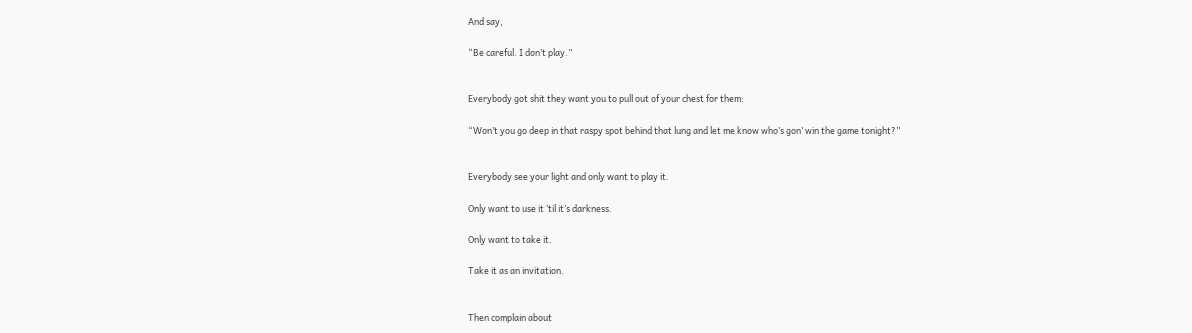And say,

“Be careful. I don’t play.”


Everybody got shit they want you to pull out of your chest for them:

“Won’t you go deep in that raspy spot behind that lung and let me know who’s gon’ win the game tonight?”


Everybody see your light and only want to play it.

Only want to use it ‘til it’s darkness.

Only want to take it.

Take it as an invitation.


Then complain about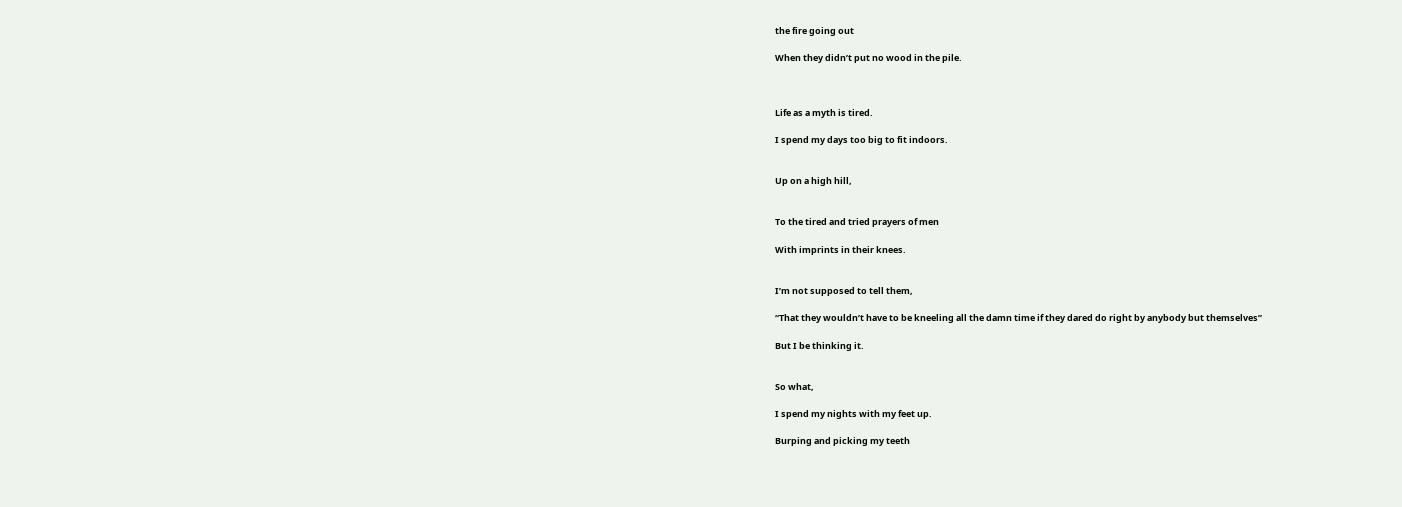the fire going out

When they didn’t put no wood in the pile.



Life as a myth is tired.

I spend my days too big to fit indoors.


Up on a high hill,


To the tired and tried prayers of men

With imprints in their knees.


I’m not supposed to tell them,

“That they wouldn’t have to be kneeling all the damn time if they dared do right by anybody but themselves”

But I be thinking it.


So what,

I spend my nights with my feet up.

Burping and picking my teeth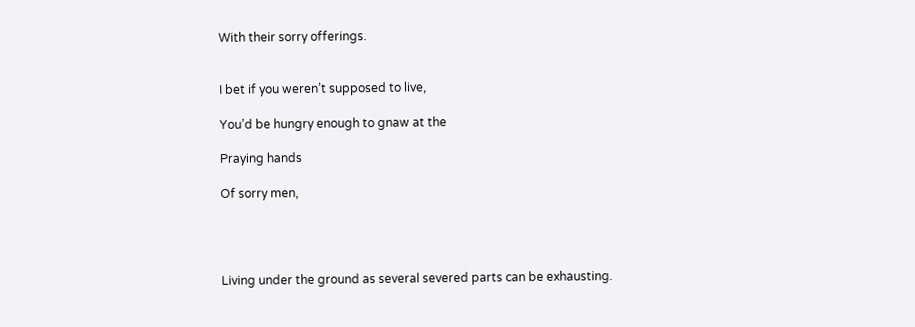With their sorry offerings.


I bet if you weren’t supposed to live,

You’d be hungry enough to gnaw at the

Praying hands

Of sorry men,




Living under the ground as several severed parts can be exhausting.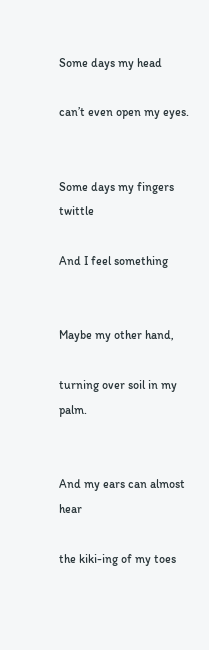Some days my head

can’t even open my eyes.


Some days my fingers twittle

And I feel something


Maybe my other hand,

turning over soil in my palm.


And my ears can almost hear

the kiki-ing of my toes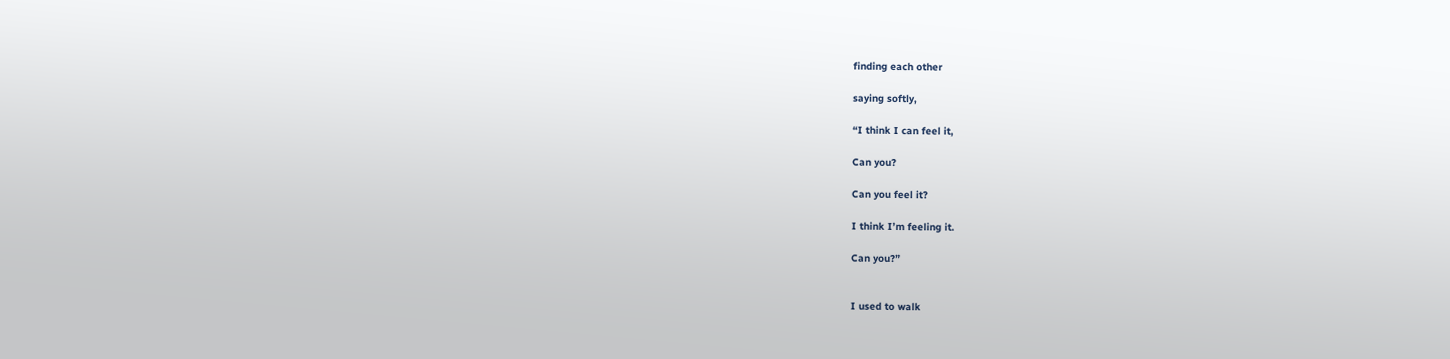finding each other

saying softly,

“I think I can feel it,

Can you?

Can you feel it?

I think I’m feeling it.

Can you?”


I used to walk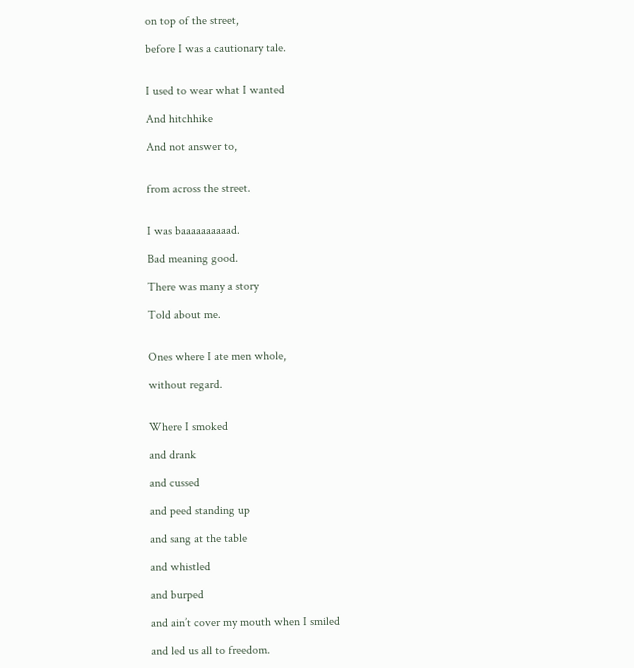on top of the street,

before I was a cautionary tale.


I used to wear what I wanted

And hitchhike

And not answer to,


from across the street.


I was baaaaaaaaaad.

Bad meaning good.

There was many a story

Told about me.


Ones where I ate men whole,

without regard.


Where I smoked

and drank

and cussed

and peed standing up

and sang at the table

and whistled

and burped

and ain’t cover my mouth when I smiled

and led us all to freedom.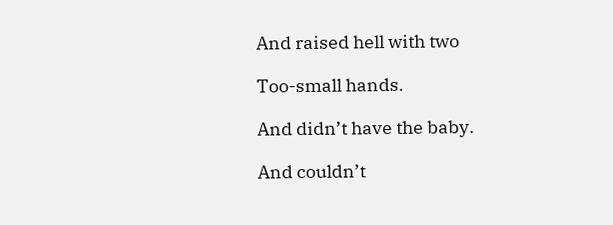And raised hell with two

Too-small hands.

And didn’t have the baby.

And couldn’t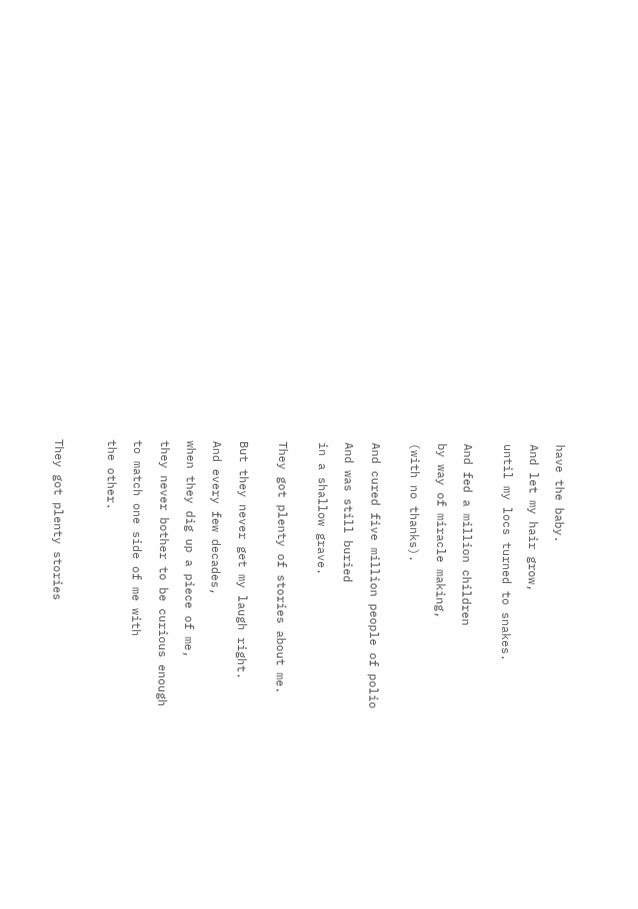have the baby.

And let my hair grow,

until my locs turned to snakes.


And fed a million children

by way of miracle making,

(with no thanks).


And cured five million people of polio

And was still buried

in a shallow grave.


They got plenty of stories about me.


But they never get my laugh right.

And every few decades,

when they dig up a piece of me,

they never bother to be curious enough

to match one side of me with

the other.



They got plenty stories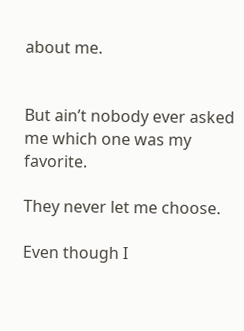about me.


But ain’t nobody ever asked me which one was my favorite.

They never let me choose.

Even though I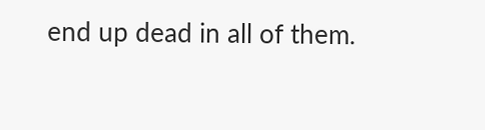end up dead in all of them.